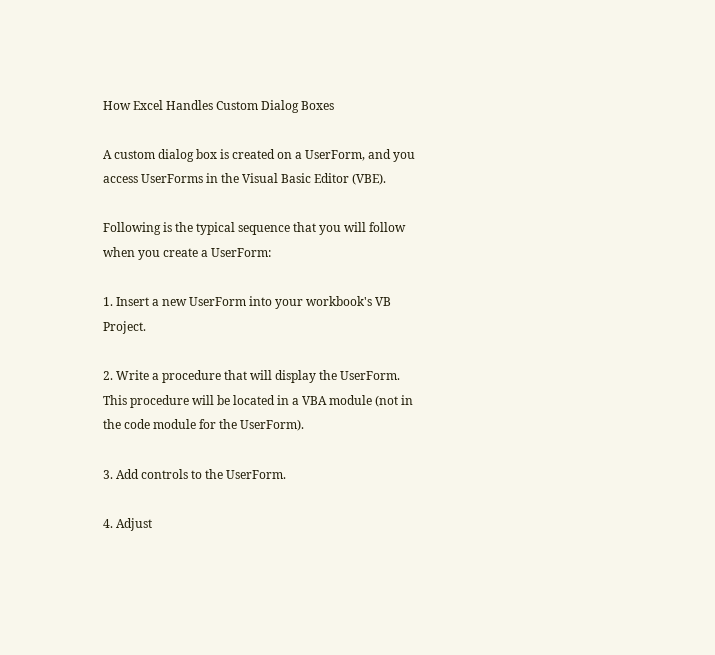How Excel Handles Custom Dialog Boxes

A custom dialog box is created on a UserForm, and you access UserForms in the Visual Basic Editor (VBE).

Following is the typical sequence that you will follow when you create a UserForm:

1. Insert a new UserForm into your workbook's VB Project.

2. Write a procedure that will display the UserForm. This procedure will be located in a VBA module (not in the code module for the UserForm).

3. Add controls to the UserForm.

4. Adjust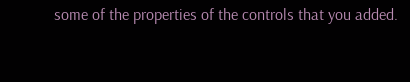some of the properties of the controls that you added.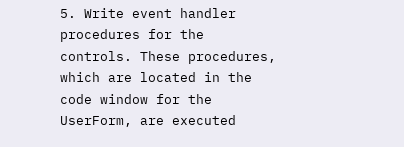5. Write event handler procedures for the controls. These procedures, which are located in the code window for the UserForm, are executed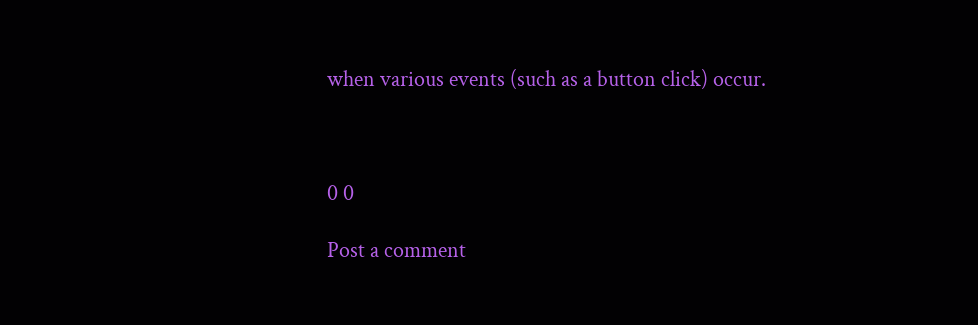when various events (such as a button click) occur.



0 0

Post a comment